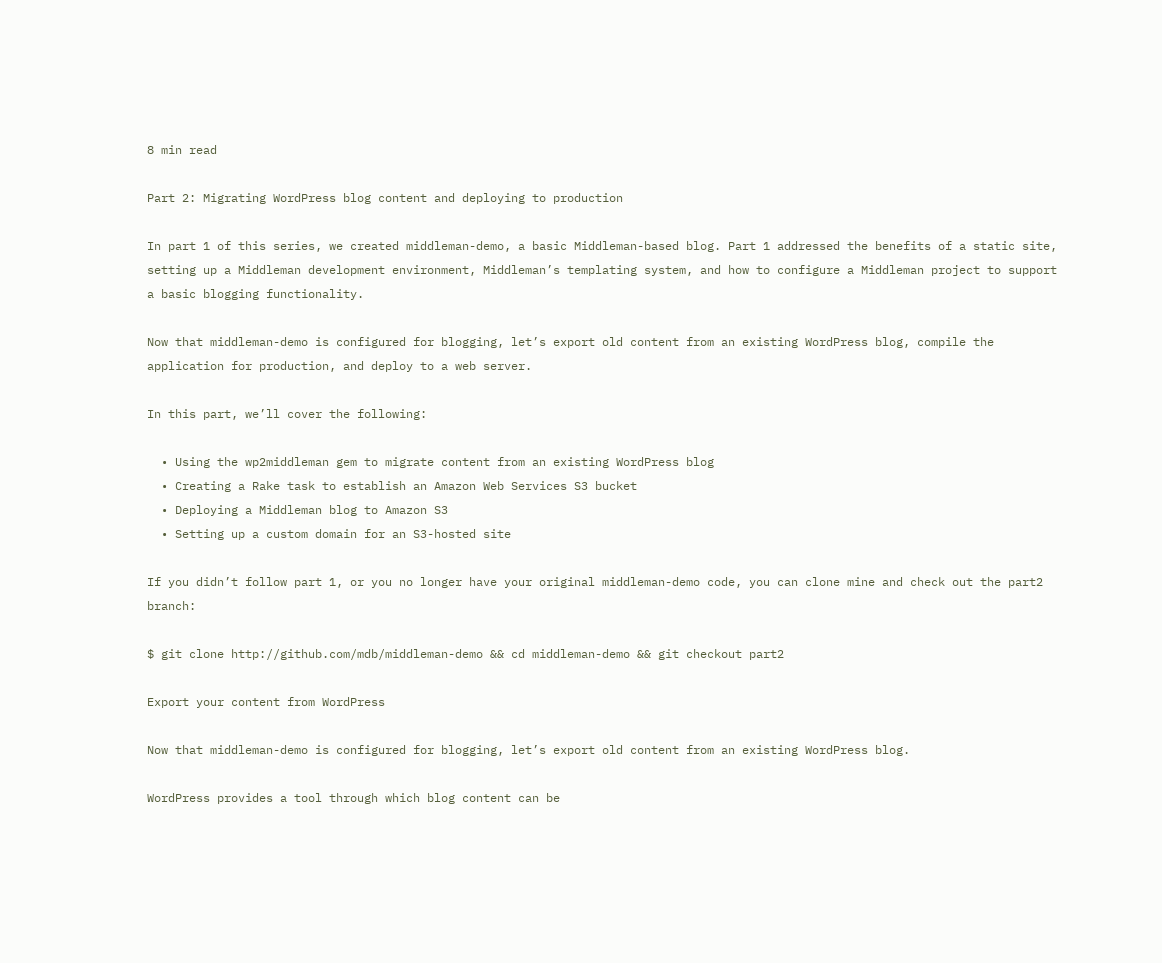8 min read

Part 2: Migrating WordPress blog content and deploying to production

In part 1 of this series, we created middleman-demo, a basic Middleman-based blog. Part 1 addressed the benefits of a static site, setting up a Middleman development environment, Middleman’s templating system, and how to configure a Middleman project to support a basic blogging functionality.

Now that middleman-demo is configured for blogging, let’s export old content from an existing WordPress blog, compile the application for production, and deploy to a web server.

In this part, we’ll cover the following:

  • Using the wp2middleman gem to migrate content from an existing WordPress blog
  • Creating a Rake task to establish an Amazon Web Services S3 bucket
  • Deploying a Middleman blog to Amazon S3
  • Setting up a custom domain for an S3-hosted site

If you didn’t follow part 1, or you no longer have your original middleman-demo code, you can clone mine and check out the part2 branch:

$ git clone http://github.com/mdb/middleman-demo && cd middleman-demo && git checkout part2

Export your content from WordPress

Now that middleman-demo is configured for blogging, let’s export old content from an existing WordPress blog.

WordPress provides a tool through which blog content can be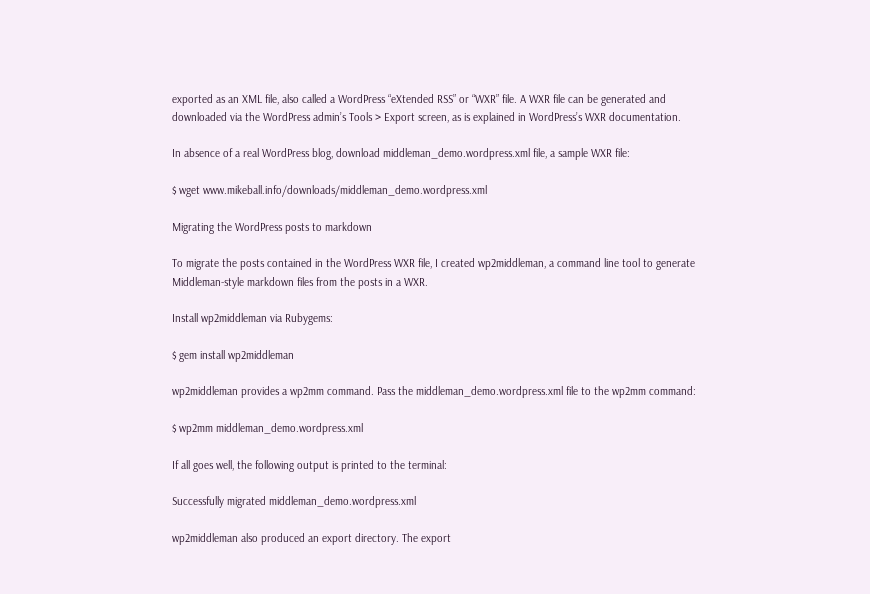exported as an XML file, also called a WordPress “eXtended RSS” or “WXR” file. A WXR file can be generated and downloaded via the WordPress admin’s Tools > Export screen, as is explained in WordPress’s WXR documentation.

In absence of a real WordPress blog, download middleman_demo.wordpress.xml file, a sample WXR file:

$ wget www.mikeball.info/downloads/middleman_demo.wordpress.xml

Migrating the WordPress posts to markdown

To migrate the posts contained in the WordPress WXR file, I created wp2middleman, a command line tool to generate Middleman-style markdown files from the posts in a WXR.

Install wp2middleman via Rubygems:

$ gem install wp2middleman

wp2middleman provides a wp2mm command. Pass the middleman_demo.wordpress.xml file to the wp2mm command:

$ wp2mm middleman_demo.wordpress.xml

If all goes well, the following output is printed to the terminal:

Successfully migrated middleman_demo.wordpress.xml

wp2middleman also produced an export directory. The export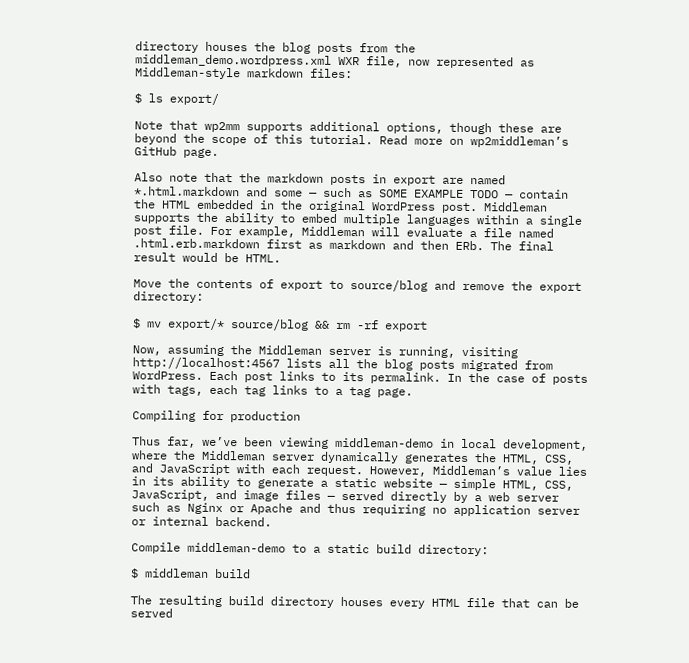directory houses the blog posts from the middleman_demo.wordpress.xml WXR file, now represented as Middleman-style markdown files:

$ ls export/

Note that wp2mm supports additional options, though these are beyond the scope of this tutorial. Read more on wp2middleman’s GitHub page.

Also note that the markdown posts in export are named *.html.markdown and some — such as SOME EXAMPLE TODO — contain the HTML embedded in the original WordPress post. Middleman supports the ability to embed multiple languages within a single post file. For example, Middleman will evaluate a file named .html.erb.markdown first as markdown and then ERb. The final result would be HTML.

Move the contents of export to source/blog and remove the export directory:

$ mv export/* source/blog && rm -rf export

Now, assuming the Middleman server is running, visiting http://localhost:4567 lists all the blog posts migrated from WordPress. Each post links to its permalink. In the case of posts with tags, each tag links to a tag page.

Compiling for production

Thus far, we’ve been viewing middleman-demo in local development, where the Middleman server dynamically generates the HTML, CSS, and JavaScript with each request. However, Middleman’s value lies in its ability to generate a static website — simple HTML, CSS, JavaScript, and image files — served directly by a web server such as Nginx or Apache and thus requiring no application server or internal backend.

Compile middleman-demo to a static build directory:

$ middleman build

The resulting build directory houses every HTML file that can be served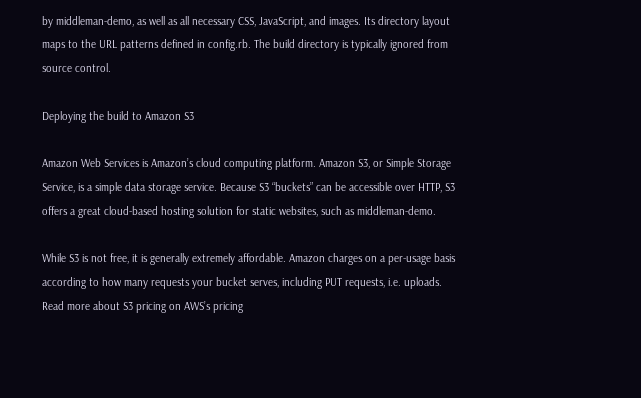by middleman-demo, as well as all necessary CSS, JavaScript, and images. Its directory layout maps to the URL patterns defined in config.rb. The build directory is typically ignored from source control.

Deploying the build to Amazon S3

Amazon Web Services is Amazon’s cloud computing platform. Amazon S3, or Simple Storage Service, is a simple data storage service. Because S3 “buckets” can be accessible over HTTP, S3 offers a great cloud-based hosting solution for static websites, such as middleman-demo.

While S3 is not free, it is generally extremely affordable. Amazon charges on a per-usage basis according to how many requests your bucket serves, including PUT requests, i.e. uploads. Read more about S3 pricing on AWS’s pricing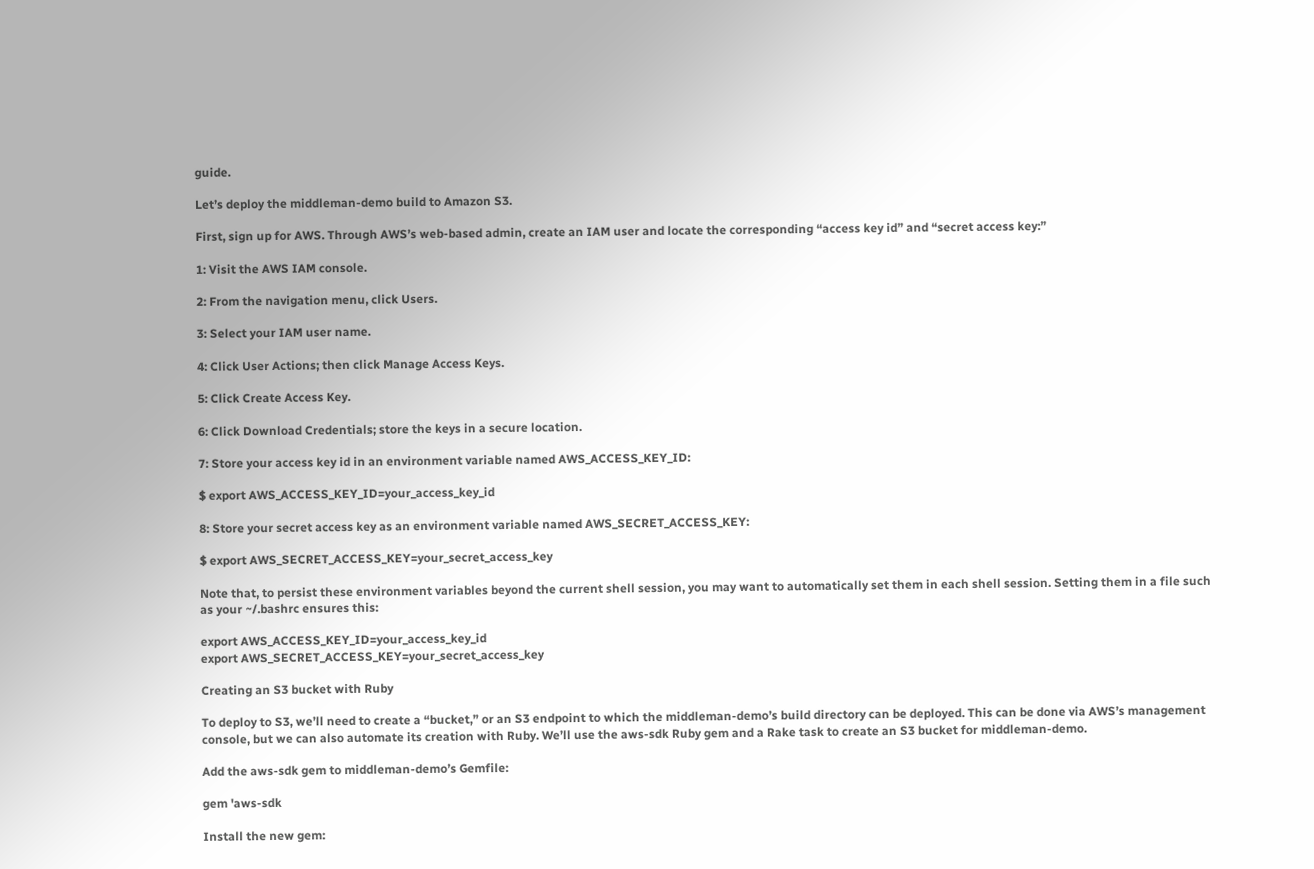guide.

Let’s deploy the middleman-demo build to Amazon S3.

First, sign up for AWS. Through AWS’s web-based admin, create an IAM user and locate the corresponding “access key id” and “secret access key:”

1: Visit the AWS IAM console.

2: From the navigation menu, click Users.

3: Select your IAM user name.

4: Click User Actions; then click Manage Access Keys.

5: Click Create Access Key.

6: Click Download Credentials; store the keys in a secure location.

7: Store your access key id in an environment variable named AWS_ACCESS_KEY_ID:

$ export AWS_ACCESS_KEY_ID=your_access_key_id

8: Store your secret access key as an environment variable named AWS_SECRET_ACCESS_KEY:

$ export AWS_SECRET_ACCESS_KEY=your_secret_access_key

Note that, to persist these environment variables beyond the current shell session, you may want to automatically set them in each shell session. Setting them in a file such as your ~/.bashrc ensures this:

export AWS_ACCESS_KEY_ID=your_access_key_id
export AWS_SECRET_ACCESS_KEY=your_secret_access_key

Creating an S3 bucket with Ruby

To deploy to S3, we’ll need to create a “bucket,” or an S3 endpoint to which the middleman-demo’s build directory can be deployed. This can be done via AWS’s management console, but we can also automate its creation with Ruby. We’ll use the aws-sdk Ruby gem and a Rake task to create an S3 bucket for middleman-demo.

Add the aws-sdk gem to middleman-demo’s Gemfile:

gem 'aws-sdk

Install the new gem: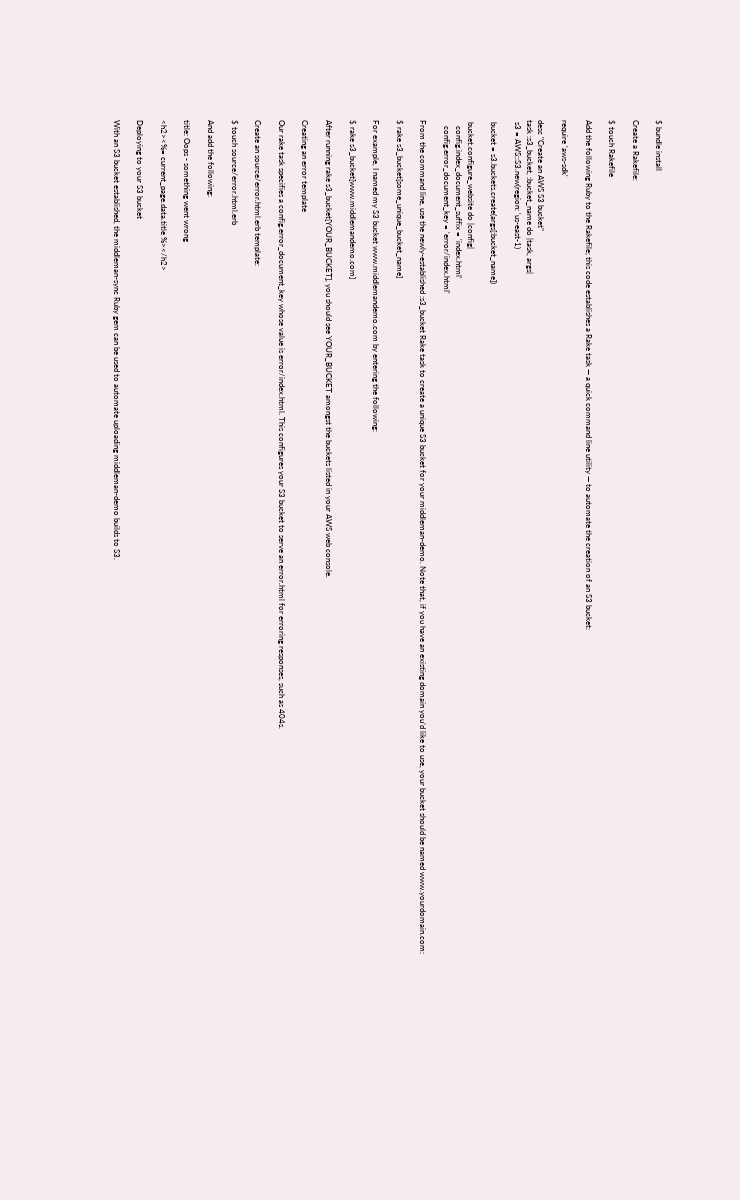$ bundle install

Create a Rakefile:

$ touch Rakefile

Add the following Ruby to the Rakefile; this code establishes a Rake task — a quick command line utility — to automate the creation of an S3 bucket:

require 'aws-sdk'

desc "Create an AWS S3 bucket"
task :s3_bucket, :bucket_name do |task, args|
 s3 = AWS::S3.new(region: 'us-east-1)

 bucket = s3.buckets.create(args[:bucket_name])

 bucket.configure_website do |config|
   config.index_document_suffix = 'index.html'
   config.error_document_key = 'error/index.html'

From the command line, use the newly-established :s3_bucket Rake task to create a unique S3 bucket for your middleman-demo. Note that, if you have an existing domain you’d like to use, your bucket should be named www.yourdomain.com:

$ rake s3_bucket[some_unique_bucket_name]

For example, I named my S3 bucket www.middlemandemo.com by entering the following:

$ rake s3_bucket[www.middlemandemo.com]

After running rake s3_bucket[YOUR_BUCKET], you should see YOUR_BUCKET amongst the buckets listed in your AWS web console.

Creating an error template

Our rake task specifies a config.error_document_key whose value is error/index.html. This configures your S3 bucket to serve an error.html for erroring responses, such as 404s.

Create an source/error.html.erb template:

$ touch source/error.html.erb

And add the following:

title: Oops - something went wrong

<h2><%= current_page.data.title %></h2>

Deploying to your S3 bucket

With an S3 bucket established, the middleman-sync Ruby gem can be used to automate uploading middleman-demo builds to S3.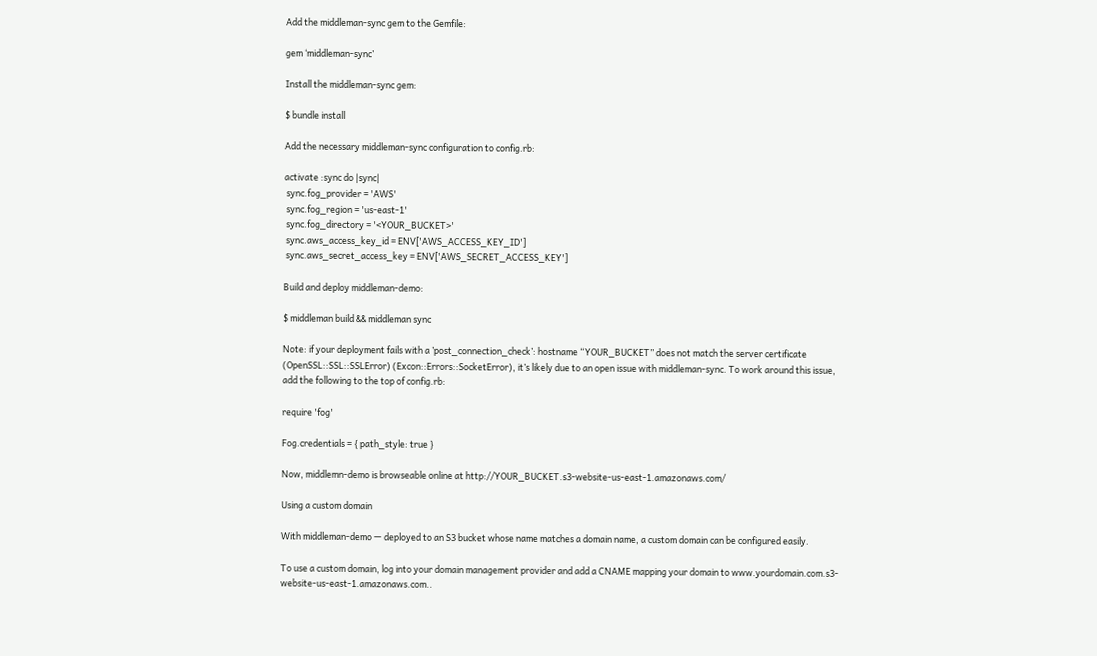Add the middleman-sync gem to the Gemfile:

gem ‘middleman-sync’

Install the middleman-sync gem:

$ bundle install

Add the necessary middleman-sync configuration to config.rb:

activate :sync do |sync|
 sync.fog_provider = 'AWS'
 sync.fog_region = 'us-east-1'
 sync.fog_directory = '<YOUR_BUCKET>'
 sync.aws_access_key_id = ENV['AWS_ACCESS_KEY_ID']
 sync.aws_secret_access_key = ENV['AWS_SECRET_ACCESS_KEY']

Build and deploy middleman-demo:

$ middleman build && middleman sync

Note: if your deployment fails with a ’post_connection_check’: hostname “YOUR_BUCKET” does not match the server certificate (OpenSSL::SSL::SSLError) (Excon::Errors::SocketError), it’s likely due to an open issue with middleman-sync. To work around this issue, add the following to the top of config.rb:

require 'fog'

Fog.credentials = { path_style: true }

Now, middlemn-demo is browseable online at http://YOUR_BUCKET.s3-website-us-east-1.amazonaws.com/

Using a custom domain

With middleman-demo — deployed to an S3 bucket whose name matches a domain name, a custom domain can be configured easily.

To use a custom domain, log into your domain management provider and add a CNAME mapping your domain to www.yourdomain.com.s3-website-us-east-1.amazonaws.com..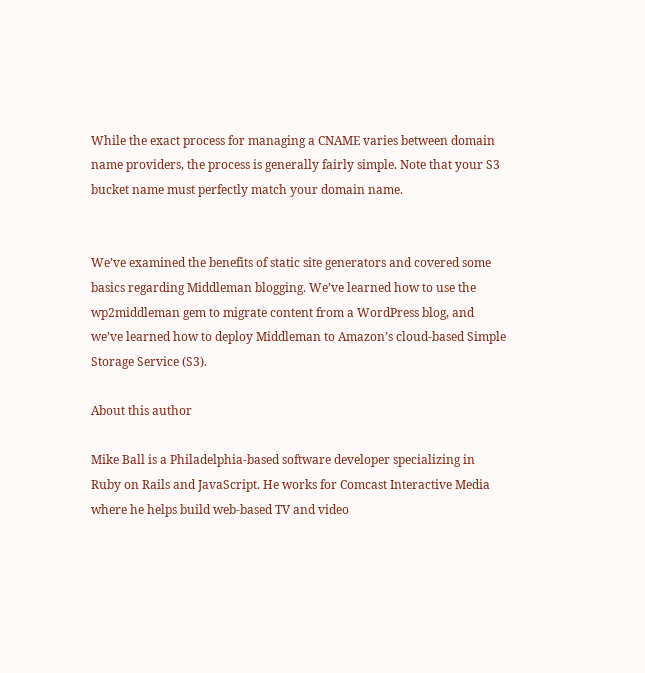While the exact process for managing a CNAME varies between domain name providers, the process is generally fairly simple. Note that your S3 bucket name must perfectly match your domain name.


We’ve examined the benefits of static site generators and covered some basics regarding Middleman blogging. We’ve learned how to use the wp2middleman gem to migrate content from a WordPress blog, and we’ve learned how to deploy Middleman to Amazon’s cloud-based Simple Storage Service (S3).

About this author

Mike Ball is a Philadelphia-based software developer specializing in Ruby on Rails and JavaScript. He works for Comcast Interactive Media where he helps build web-based TV and video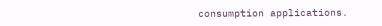consumption applications.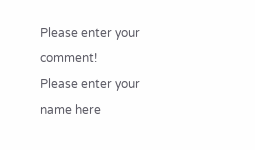Please enter your comment!
Please enter your name here